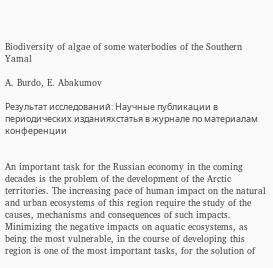Biodiversity of algae of some waterbodies of the Southern Yamal

A. Burdo, E. Abakumov

Результат исследований: Научные публикации в периодических изданияхстатья в журнале по материалам конференции


An important task for the Russian economy in the coming decades is the problem of the development of the Arctic territories. The increasing pace of human impact on the natural and urban ecosystems of this region require the study of the causes, mechanisms and consequences of such impacts. Minimizing the negative impacts on aquatic ecosystems, as being the most vulnerable, in the course of developing this region is one of the most important tasks, for the solution of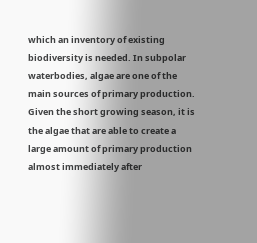which an inventory of existing biodiversity is needed. In subpolar waterbodies, algae are one of the main sources of primary production. Given the short growing season, it is the algae that are able to create a large amount of primary production almost immediately after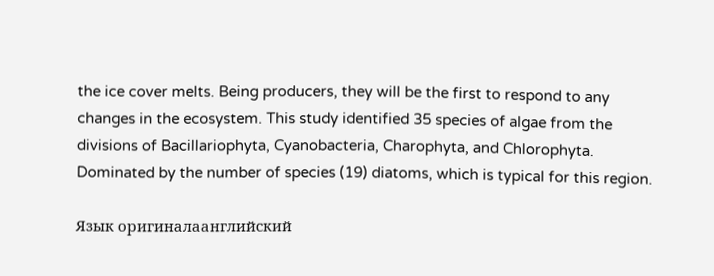the ice cover melts. Being producers, they will be the first to respond to any changes in the ecosystem. This study identified 35 species of algae from the divisions of Bacillariophyta, Cyanobacteria, Charophyta, and Chlorophyta. Dominated by the number of species (19) diatoms, which is typical for this region.

Язык оригиналаанглийский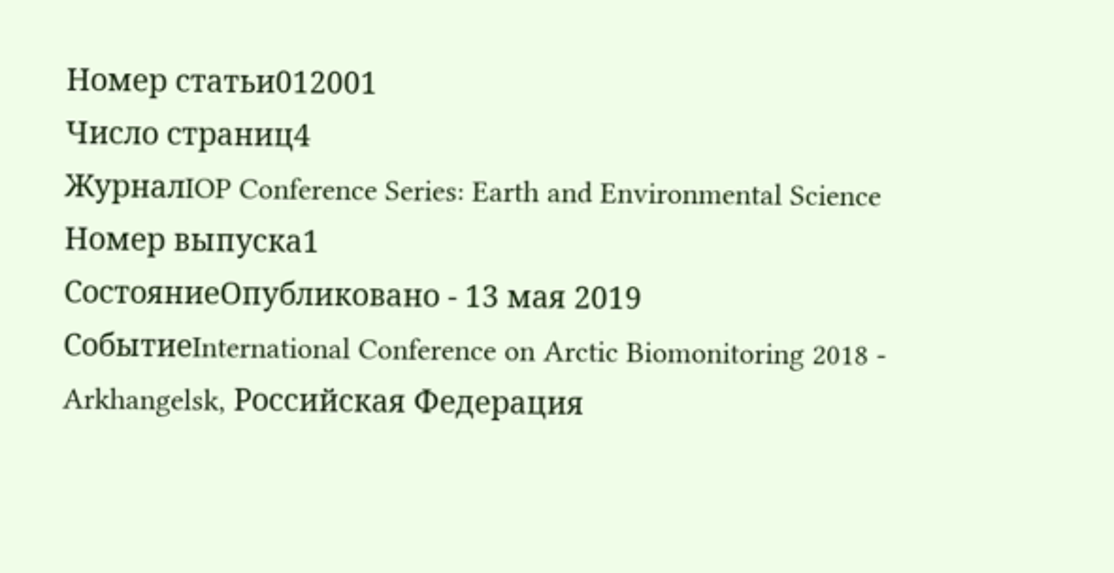Номер статьи012001
Число страниц4
ЖурналIOP Conference Series: Earth and Environmental Science
Номер выпуска1
СостояниеОпубликовано - 13 мая 2019
СобытиеInternational Conference on Arctic Biomonitoring 2018 - Arkhangelsk, Российская Федерация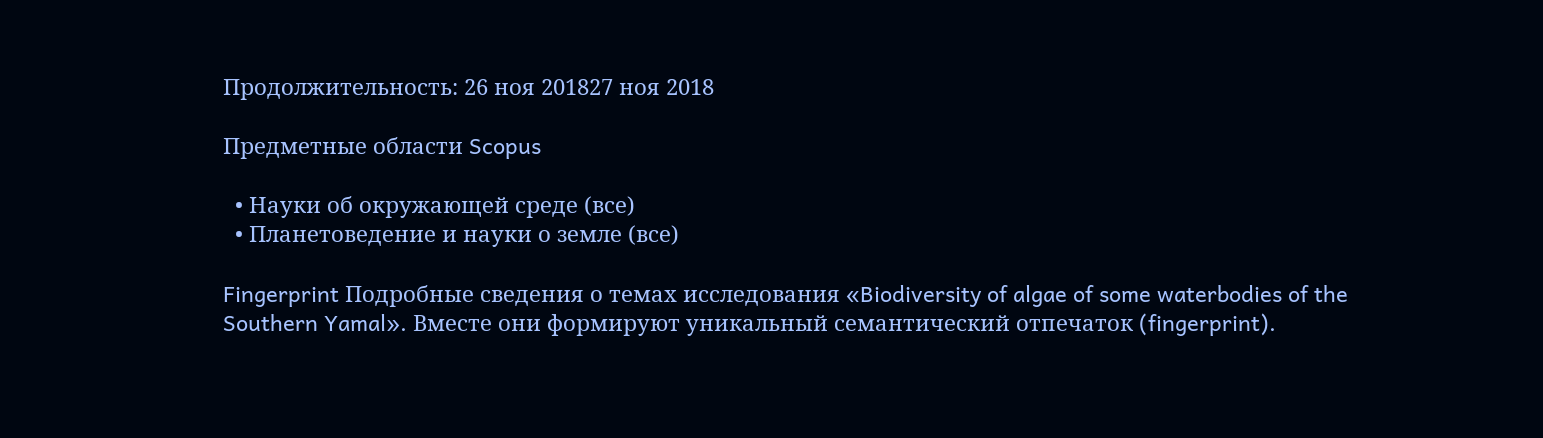Продолжительность: 26 ноя 201827 ноя 2018

Предметные области Scopus

  • Науки об окружающей среде (все)
  • Планетоведение и науки о земле (все)

Fingerprint Подробные сведения о темах исследования «Biodiversity of algae of some waterbodies of the Southern Yamal». Вместе они формируют уникальный семантический отпечаток (fingerprint).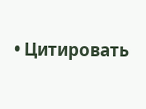• Цитировать